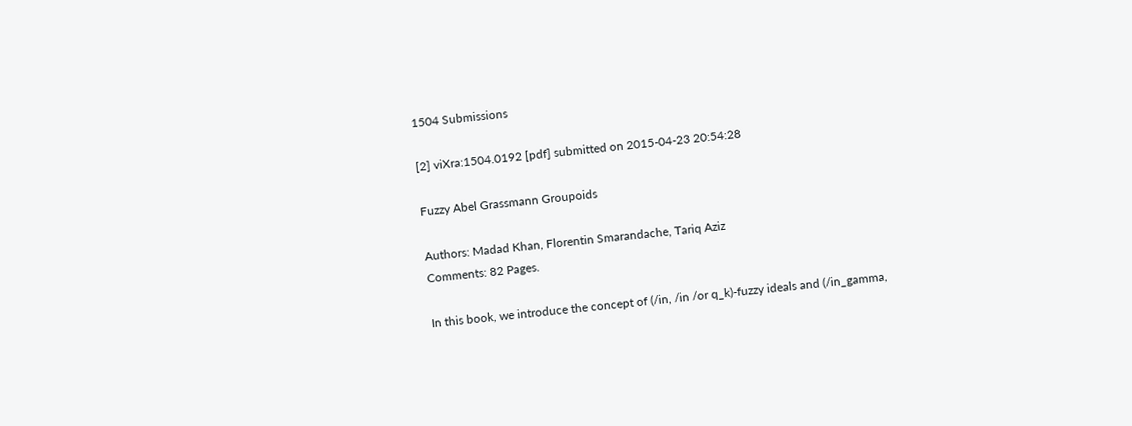1504 Submissions

[2] viXra:1504.0192 [pdf] submitted on 2015-04-23 20:54:28

Fuzzy Abel Grassmann Groupoids

Authors: Madad Khan, Florentin Smarandache, Tariq Aziz
Comments: 82 Pages.

In this book, we introduce the concept of (/in, /in /or q_k)-fuzzy ideals and (/in_gamma,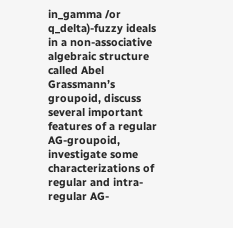in_gamma /or q_delta)-fuzzy ideals in a non-associative algebraic structure called Abel Grassmann’s groupoid, discuss several important features of a regular AG-groupoid, investigate some characterizations of regular and intra-regular AG-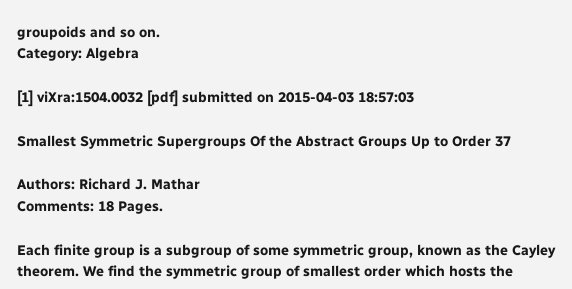groupoids and so on.
Category: Algebra

[1] viXra:1504.0032 [pdf] submitted on 2015-04-03 18:57:03

Smallest Symmetric Supergroups Of the Abstract Groups Up to Order 37

Authors: Richard J. Mathar
Comments: 18 Pages.

Each finite group is a subgroup of some symmetric group, known as the Cayley theorem. We find the symmetric group of smallest order which hosts the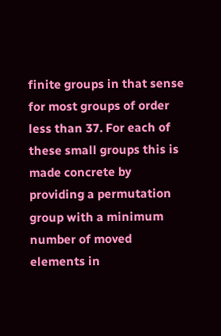finite groups in that sense for most groups of order less than 37. For each of these small groups this is made concrete by providing a permutation group with a minimum number of moved elements in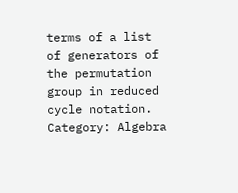terms of a list of generators of the permutation group in reduced cycle notation.
Category: Algebra